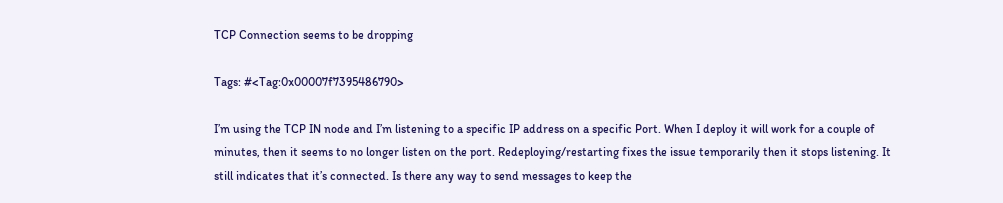TCP Connection seems to be dropping

Tags: #<Tag:0x00007f7395486790>

I’m using the TCP IN node and I’m listening to a specific IP address on a specific Port. When I deploy it will work for a couple of minutes, then it seems to no longer listen on the port. Redeploying/restarting fixes the issue temporarily then it stops listening. It still indicates that it’s connected. Is there any way to send messages to keep the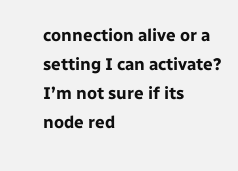connection alive or a setting I can activate? I’m not sure if its node red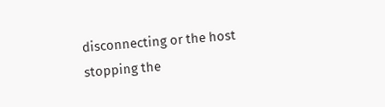disconnecting or the host stopping the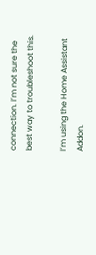connection. I’m not sure the best way to troubleshoot this.

I’m using the Home Assistant Addon.